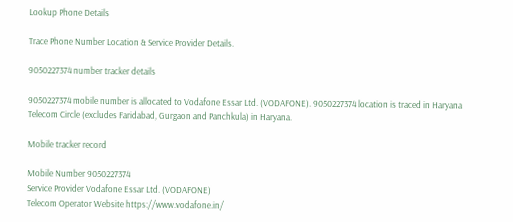Lookup Phone Details

Trace Phone Number Location & Service Provider Details.

9050227374 number tracker details

9050227374 mobile number is allocated to Vodafone Essar Ltd. (VODAFONE). 9050227374 location is traced in Haryana Telecom Circle (excludes Faridabad, Gurgaon and Panchkula) in Haryana.

Mobile tracker record

Mobile Number 9050227374
Service Provider Vodafone Essar Ltd. (VODAFONE)
Telecom Operator Website https://www.vodafone.in/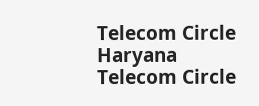Telecom Circle Haryana Telecom Circle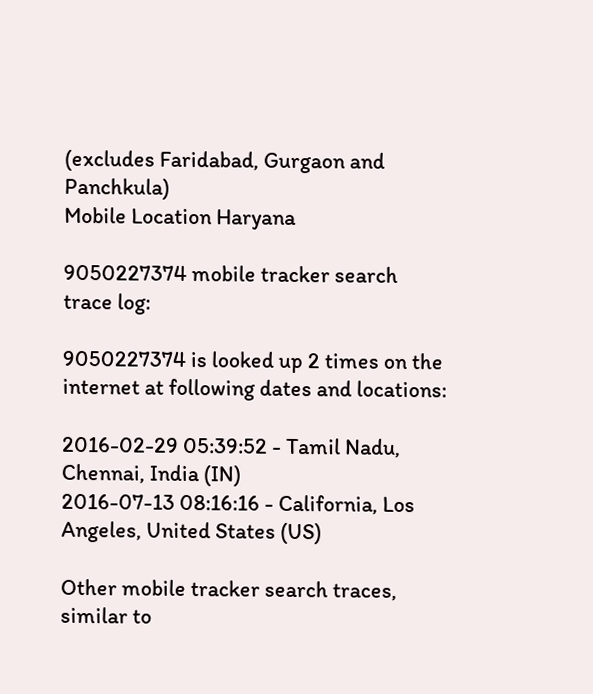(excludes Faridabad, Gurgaon and Panchkula)
Mobile Location Haryana

9050227374 mobile tracker search trace log:

9050227374 is looked up 2 times on the internet at following dates and locations:

2016-02-29 05:39:52 - Tamil Nadu, Chennai, India (IN)
2016-07-13 08:16:16 - California, Los Angeles, United States (US)

Other mobile tracker search traces, similar to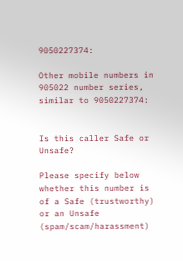9050227374:

Other mobile numbers in 905022 number series, similar to 9050227374:


Is this caller Safe or Unsafe?

Please specify below whether this number is of a Safe (trustworthy) or an Unsafe (spam/scam/harassment)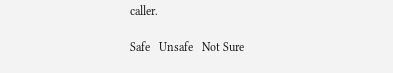caller.

Safe   Unsafe   Not Sure